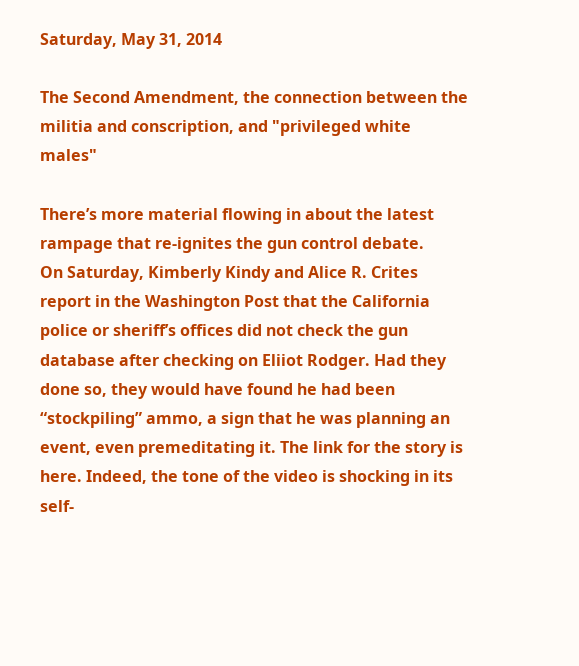Saturday, May 31, 2014

The Second Amendment, the connection between the militia and conscription, and "privileged white males"

There’s more material flowing in about the latest rampage that re-ignites the gun control debate.
On Saturday, Kimberly Kindy and Alice R. Crites report in the Washington Post that the California police or sheriff’s offices did not check the gun database after checking on Eliiot Rodger. Had they done so, they would have found he had been “stockpiling” ammo, a sign that he was planning an event, even premeditating it. The link for the story is here. Indeed, the tone of the video is shocking in its self-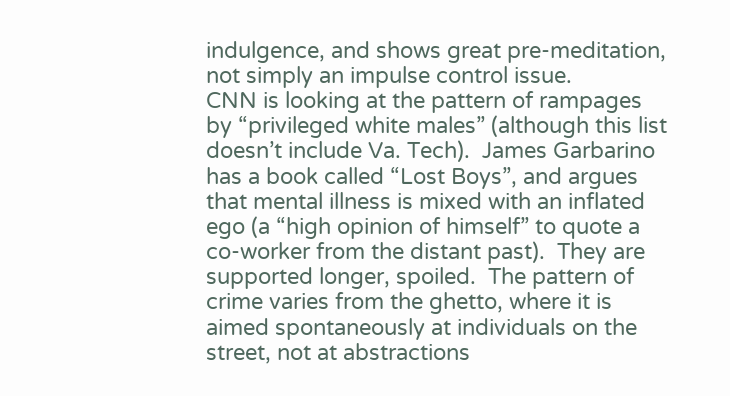indulgence, and shows great pre-meditation, not simply an impulse control issue.
CNN is looking at the pattern of rampages by “privileged white males” (although this list doesn’t include Va. Tech).  James Garbarino has a book called “Lost Boys”, and argues that mental illness is mixed with an inflated ego (a “high opinion of himself” to quote a co-worker from the distant past).  They are supported longer, spoiled.  The pattern of crime varies from the ghetto, where it is aimed spontaneously at individuals on the street, not at abstractions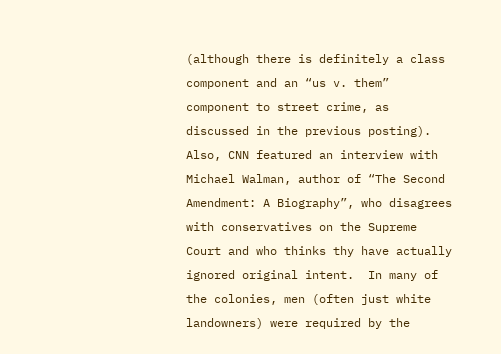(although there is definitely a class component and an “us v. them” component to street crime, as discussed in the previous posting).
Also, CNN featured an interview with Michael Walman, author of “The Second Amendment: A Biography”, who disagrees with conservatives on the Supreme Court and who thinks thy have actually ignored original intent.  In many of the colonies, men (often just white landowners) were required by the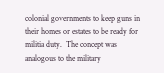colonial governments to keep guns in their homes or estates to be ready for militia duty.  The concept was analogous to the military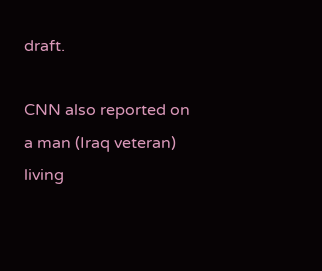draft.

CNN also reported on a man (Iraq veteran) living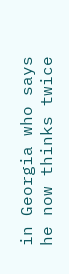in Georgia who says he now thinks twice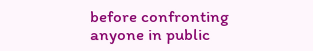before confronting anyone in public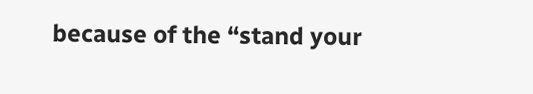because of the “stand your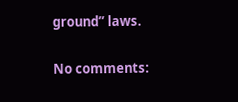ground” laws.

No comments: